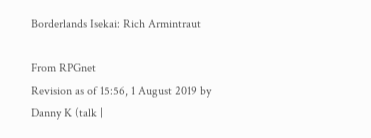Borderlands Isekai: Rich Armintraut

From RPGnet
Revision as of 15:56, 1 August 2019 by Danny K (talk |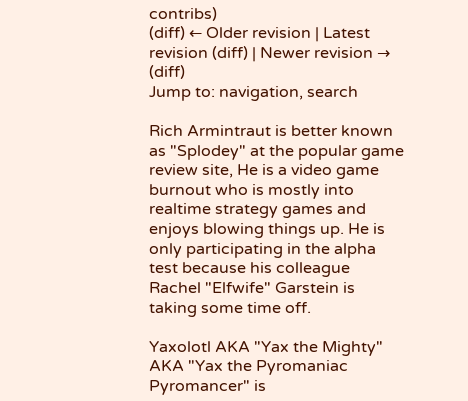contribs)
(diff) ← Older revision | Latest revision (diff) | Newer revision → (diff)
Jump to: navigation, search

Rich Armintraut is better known as "Splodey" at the popular game review site, He is a video game burnout who is mostly into realtime strategy games and enjoys blowing things up. He is only participating in the alpha test because his colleague Rachel "Elfwife" Garstein is taking some time off.

Yaxolotl AKA "Yax the Mighty" AKA "Yax the Pyromaniac Pyromancer" is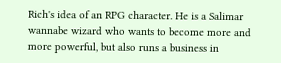Rich's idea of an RPG character. He is a Salimar wannabe wizard who wants to become more and more powerful, but also runs a business in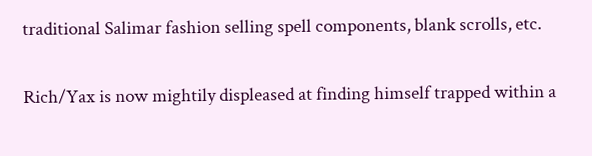traditional Salimar fashion selling spell components, blank scrolls, etc.

Rich/Yax is now mightily displeased at finding himself trapped within a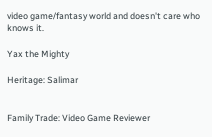video game/fantasy world and doesn't care who knows it.

Yax the Mighty

Heritage: Salimar


Family Trade: Video Game Reviewer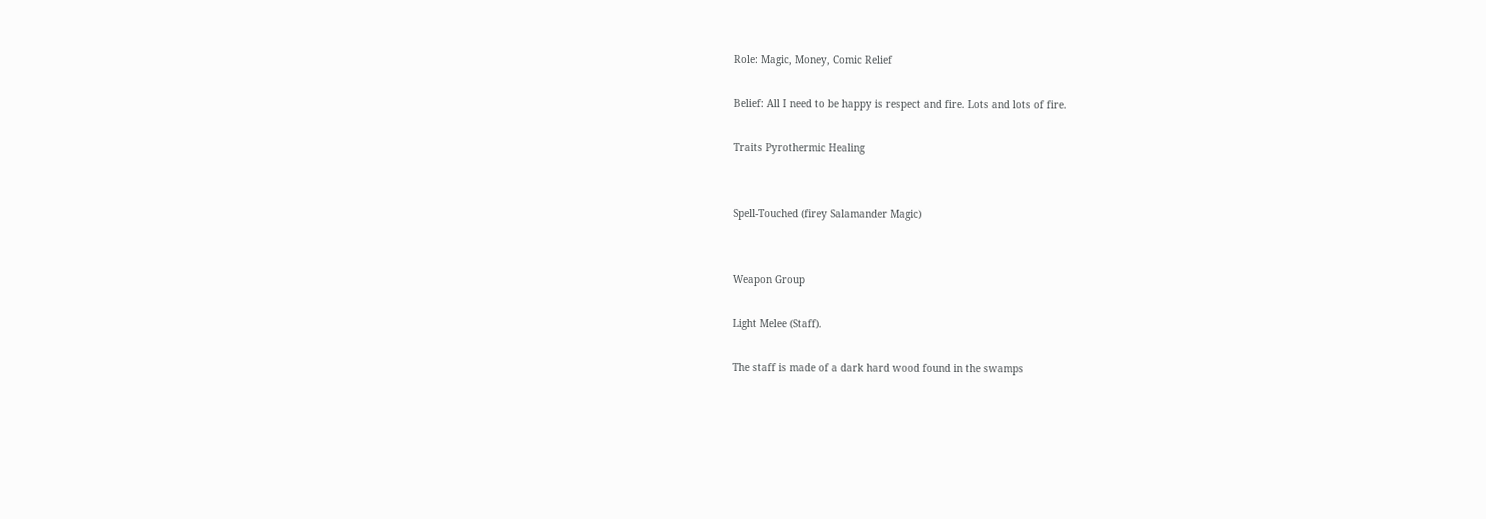Role: Magic, Money, Comic Relief

Belief: All I need to be happy is respect and fire. Lots and lots of fire.

Traits Pyrothermic Healing


Spell-Touched (firey Salamander Magic)


Weapon Group

Light Melee (Staff).

The staff is made of a dark hard wood found in the swamps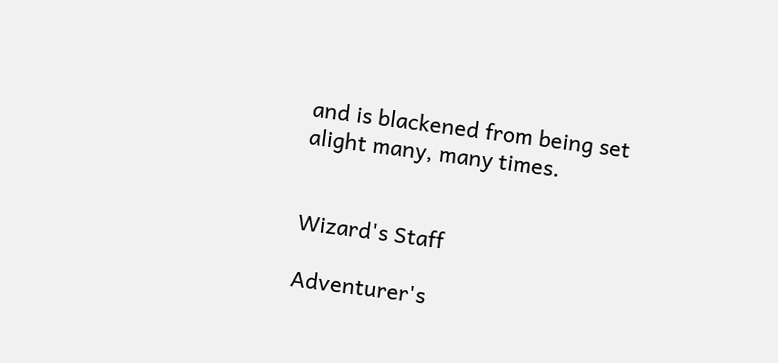and is blackened from being set alight many, many times.


Wizard's Staff

Adventurer's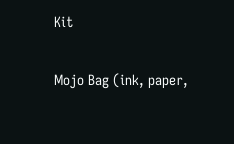Kit

Mojo Bag (ink, paper,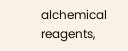alchemical reagents,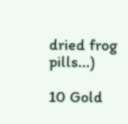dried frog pills...)

10 Gold